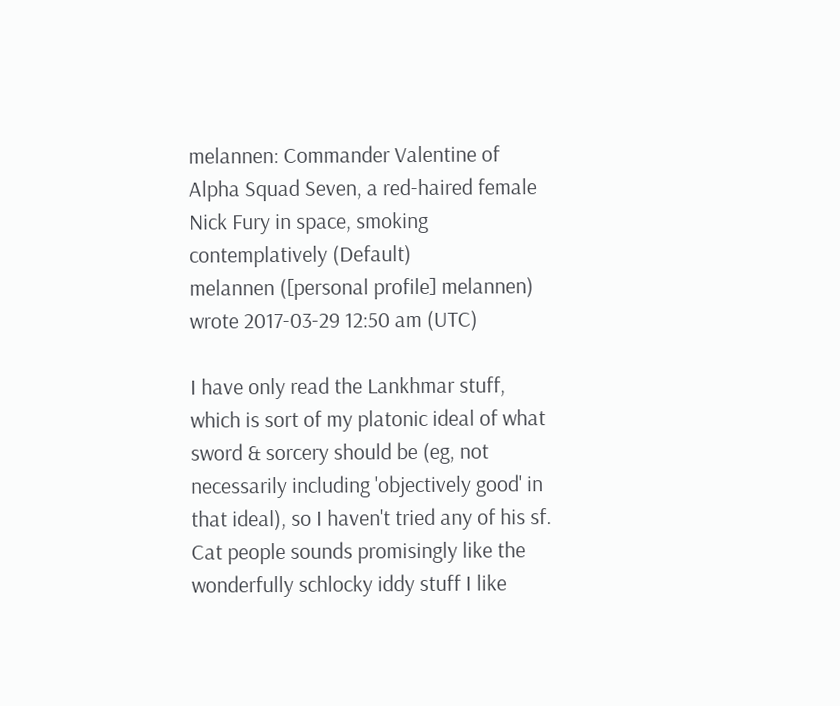melannen: Commander Valentine of Alpha Squad Seven, a red-haired female Nick Fury in space, smoking contemplatively (Default)
melannen ([personal profile] melannen) wrote 2017-03-29 12:50 am (UTC)

I have only read the Lankhmar stuff, which is sort of my platonic ideal of what sword & sorcery should be (eg, not necessarily including 'objectively good' in that ideal), so I haven't tried any of his sf. Cat people sounds promisingly like the wonderfully schlocky iddy stuff I like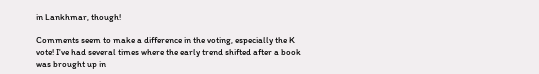in Lankhmar, though!

Comments seem to make a difference in the voting, especially the K vote! I've had several times where the early trend shifted after a book was brought up in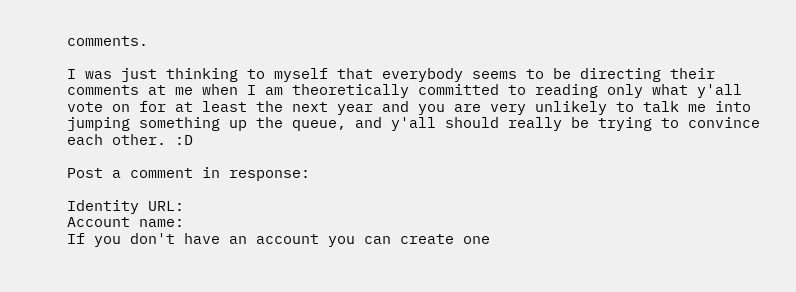comments.

I was just thinking to myself that everybody seems to be directing their comments at me when I am theoretically committed to reading only what y'all vote on for at least the next year and you are very unlikely to talk me into jumping something up the queue, and y'all should really be trying to convince each other. :D

Post a comment in response:

Identity URL:
Account name:
If you don't have an account you can create one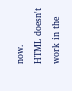now.
HTML doesn't work in the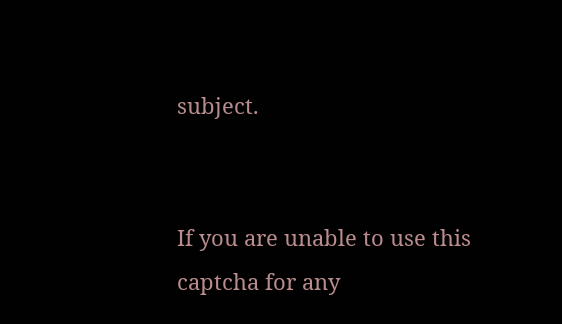subject.


If you are unable to use this captcha for any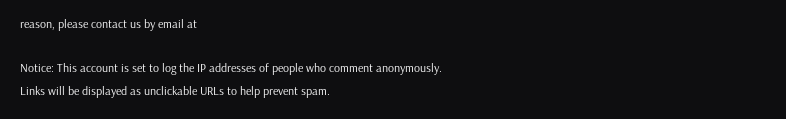reason, please contact us by email at

Notice: This account is set to log the IP addresses of people who comment anonymously.
Links will be displayed as unclickable URLs to help prevent spam.